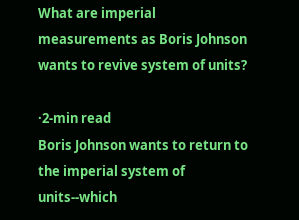What are imperial measurements as Boris Johnson wants to revive system of units?

·2-min read
Boris Johnson wants to return to the imperial system of units--which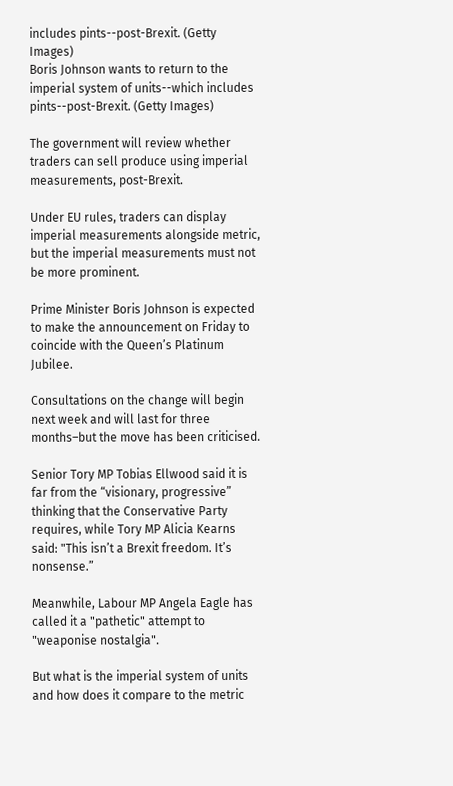includes pints--post-Brexit. (Getty Images)
Boris Johnson wants to return to the imperial system of units--which includes pints--post-Brexit. (Getty Images)

The government will review whether traders can sell produce using imperial measurements, post-Brexit.

Under EU rules, traders can display imperial measurements alongside metric, but the imperial measurements must not be more prominent.

Prime Minister Boris Johnson is expected to make the announcement on Friday to coincide with the Queen’s Platinum Jubilee.

Consultations on the change will begin next week and will last for three months–but the move has been criticised.

Senior Tory MP Tobias Ellwood said it is far from the “visionary, progressive” thinking that the Conservative Party requires, while Tory MP Alicia Kearns said: "This isn’t a Brexit freedom. It’s nonsense.”

Meanwhile, Labour MP Angela Eagle has called it a "pathetic" attempt to "weaponise nostalgia".

But what is the imperial system of units and how does it compare to the metric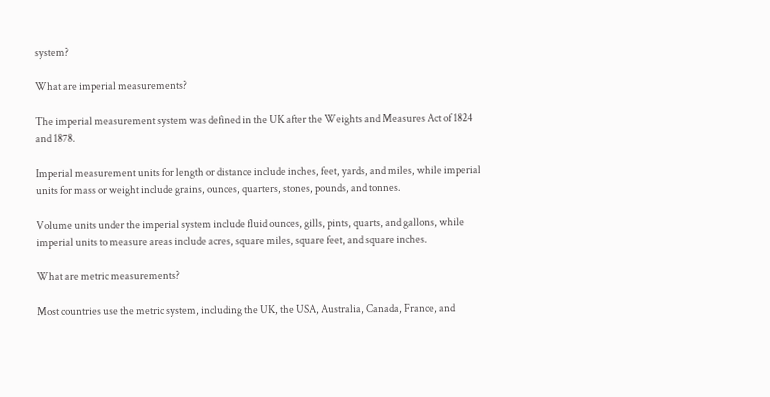system?

What are imperial measurements?

The imperial measurement system was defined in the UK after the Weights and Measures Act of 1824 and 1878.

Imperial measurement units for length or distance include inches, feet, yards, and miles, while imperial units for mass or weight include grains, ounces, quarters, stones, pounds, and tonnes.

Volume units under the imperial system include fluid ounces, gills, pints, quarts, and gallons, while imperial units to measure areas include acres, square miles, square feet, and square inches.

What are metric measurements?

Most countries use the metric system, including the UK, the USA, Australia, Canada, France, and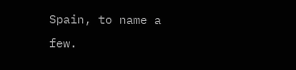Spain, to name a few.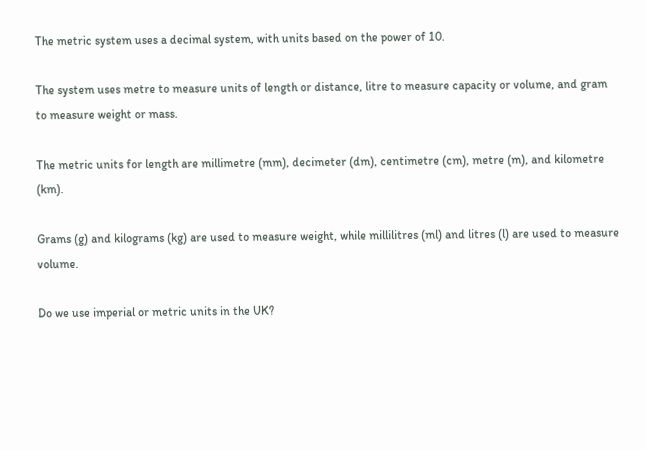The metric system uses a decimal system, with units based on the power of 10.

The system uses metre to measure units of length or distance, litre to measure capacity or volume, and gram to measure weight or mass.

The metric units for length are millimetre (mm), decimeter (dm), centimetre (cm), metre (m), and kilometre (km).

Grams (g) and kilograms (kg) are used to measure weight, while millilitres (ml) and litres (l) are used to measure volume.

Do we use imperial or metric units in the UK?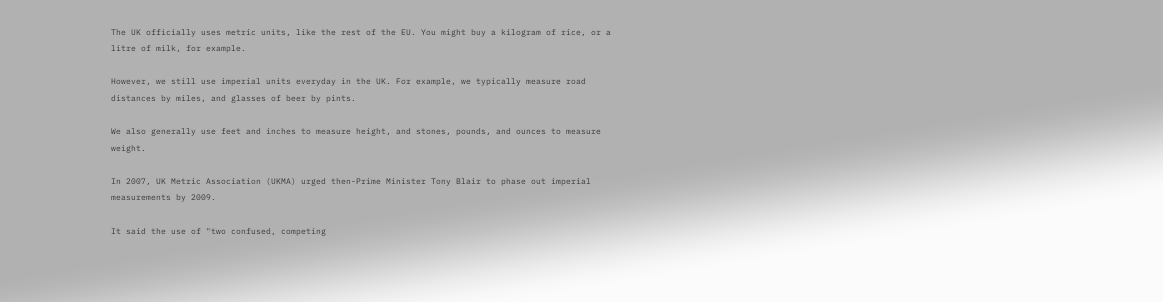The UK officially uses metric units, like the rest of the EU. You might buy a kilogram of rice, or a litre of milk, for example.

However, we still use imperial units everyday in the UK. For example, we typically measure road distances by miles, and glasses of beer by pints.

We also generally use feet and inches to measure height, and stones, pounds, and ounces to measure weight.

In 2007, UK Metric Association (UKMA) urged then-Prime Minister Tony Blair to phase out imperial measurements by 2009.

It said the use of "two confused, competing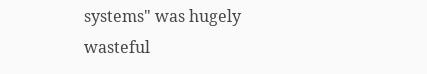systems" was hugely wasteful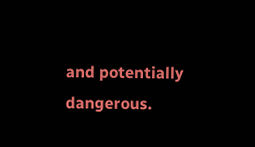and potentially dangerous.